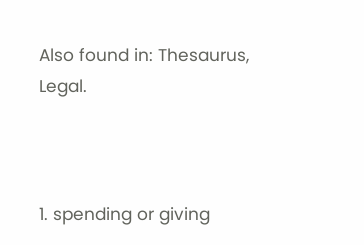Also found in: Thesaurus, Legal.



1. spending or giving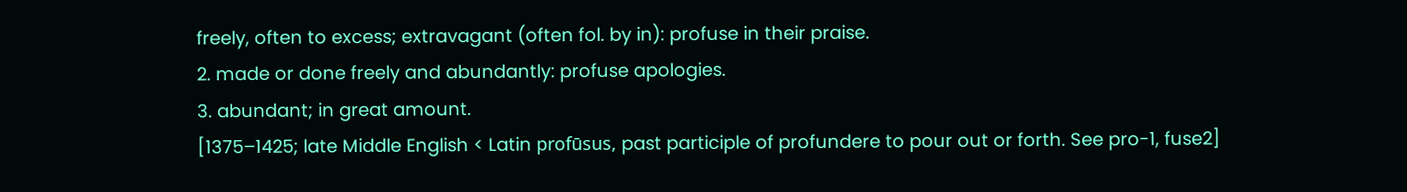freely, often to excess; extravagant (often fol. by in): profuse in their praise.
2. made or done freely and abundantly: profuse apologies.
3. abundant; in great amount.
[1375–1425; late Middle English < Latin profūsus, past participle of profundere to pour out or forth. See pro-1, fuse2]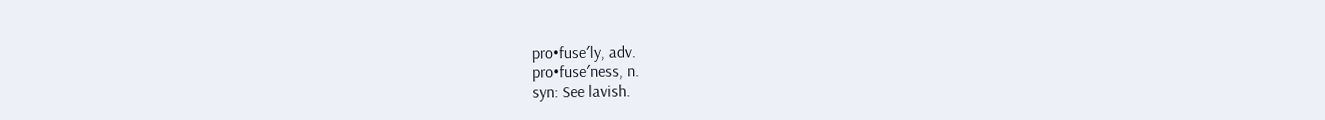pro•fuse′ly, adv.
pro•fuse′ness, n.
syn: See lavish.